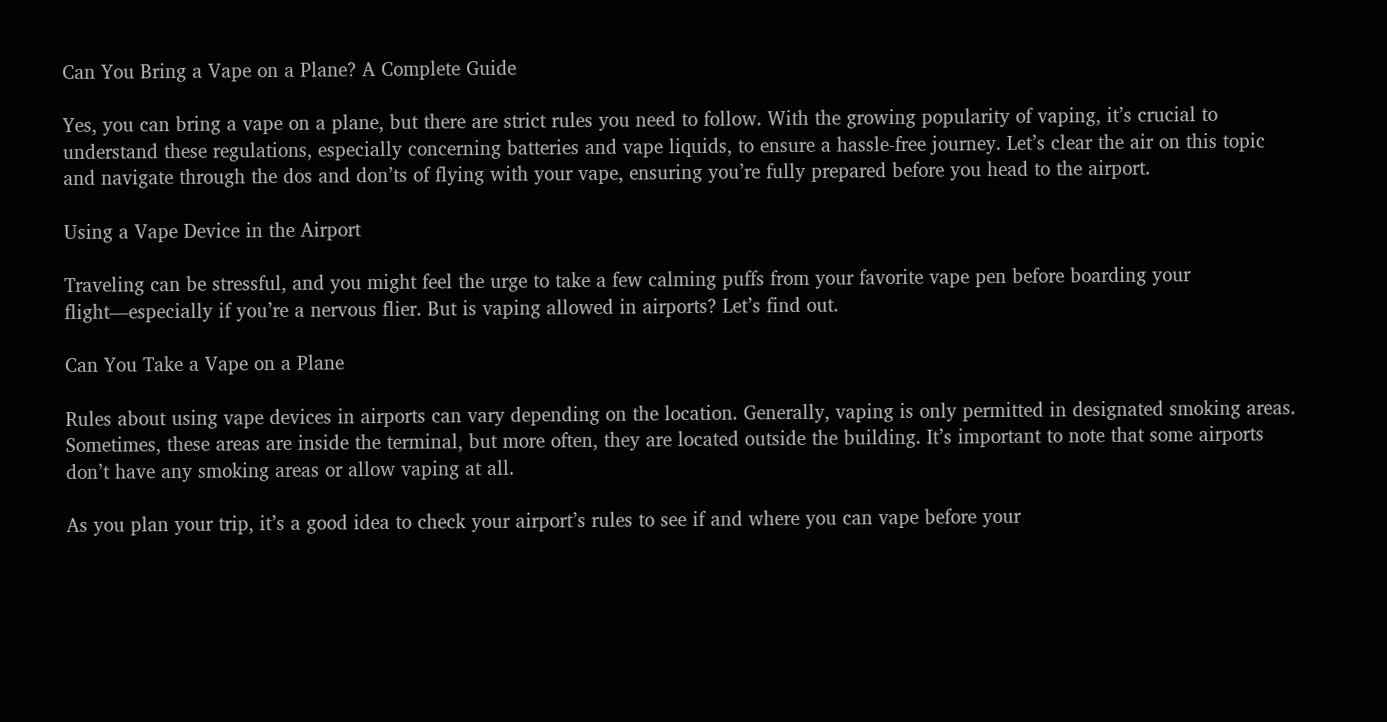Can You Bring a Vape on a Plane? A Complete Guide

Yes, you can bring a vape on a plane, but there are strict rules you need to follow. With the growing popularity of vaping, it’s crucial to understand these regulations, especially concerning batteries and vape liquids, to ensure a hassle-free journey. Let’s clear the air on this topic and navigate through the dos and don’ts of flying with your vape, ensuring you’re fully prepared before you head to the airport.

Using a Vape Device in the Airport

Traveling can be stressful, and you might feel the urge to take a few calming puffs from your favorite vape pen before boarding your flight—especially if you’re a nervous flier. But is vaping allowed in airports? Let’s find out.

Can You Take a Vape on a Plane

Rules about using vape devices in airports can vary depending on the location. Generally, vaping is only permitted in designated smoking areas. Sometimes, these areas are inside the terminal, but more often, they are located outside the building. It’s important to note that some airports don’t have any smoking areas or allow vaping at all.

As you plan your trip, it’s a good idea to check your airport’s rules to see if and where you can vape before your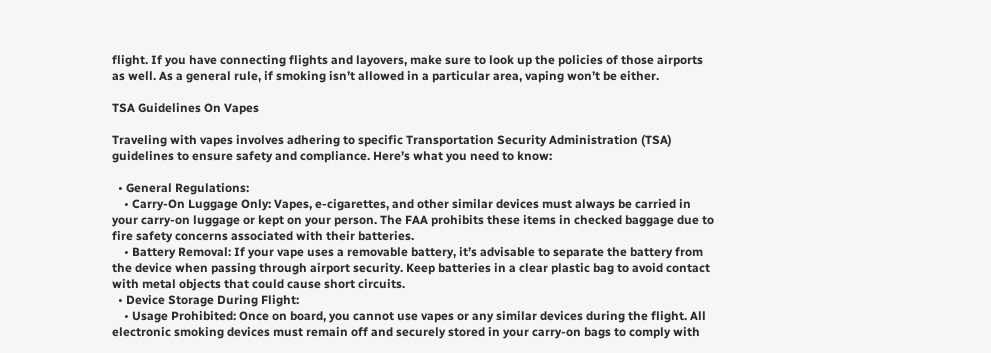flight. If you have connecting flights and layovers, make sure to look up the policies of those airports as well. As a general rule, if smoking isn’t allowed in a particular area, vaping won’t be either.

TSA Guidelines On Vapes

Traveling with vapes involves adhering to specific Transportation Security Administration (TSA) guidelines to ensure safety and compliance. Here’s what you need to know:

  • General Regulations:
    • Carry-On Luggage Only: Vapes, e-cigarettes, and other similar devices must always be carried in your carry-on luggage or kept on your person. The FAA prohibits these items in checked baggage due to fire safety concerns associated with their batteries.
    • Battery Removal: If your vape uses a removable battery, it’s advisable to separate the battery from the device when passing through airport security. Keep batteries in a clear plastic bag to avoid contact with metal objects that could cause short circuits.
  • Device Storage During Flight:
    • Usage Prohibited: Once on board, you cannot use vapes or any similar devices during the flight. All electronic smoking devices must remain off and securely stored in your carry-on bags to comply with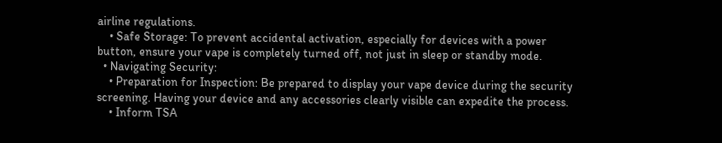airline regulations.
    • Safe Storage: To prevent accidental activation, especially for devices with a power button, ensure your vape is completely turned off, not just in sleep or standby mode.
  • Navigating Security:
    • Preparation for Inspection: Be prepared to display your vape device during the security screening. Having your device and any accessories clearly visible can expedite the process.
    • Inform TSA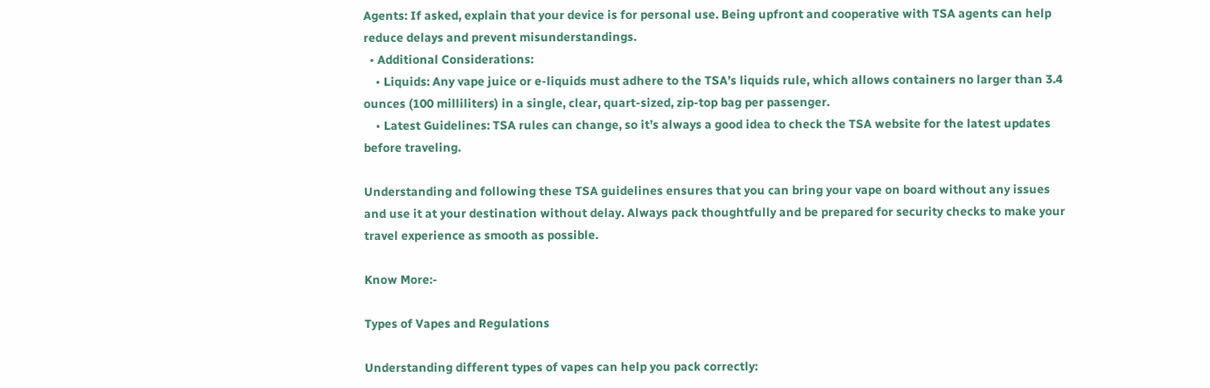Agents: If asked, explain that your device is for personal use. Being upfront and cooperative with TSA agents can help reduce delays and prevent misunderstandings.
  • Additional Considerations:
    • Liquids: Any vape juice or e-liquids must adhere to the TSA’s liquids rule, which allows containers no larger than 3.4 ounces (100 milliliters) in a single, clear, quart-sized, zip-top bag per passenger.
    • Latest Guidelines: TSA rules can change, so it’s always a good idea to check the TSA website for the latest updates before traveling.

Understanding and following these TSA guidelines ensures that you can bring your vape on board without any issues and use it at your destination without delay. Always pack thoughtfully and be prepared for security checks to make your travel experience as smooth as possible.

Know More:-

Types of Vapes and Regulations

Understanding different types of vapes can help you pack correctly: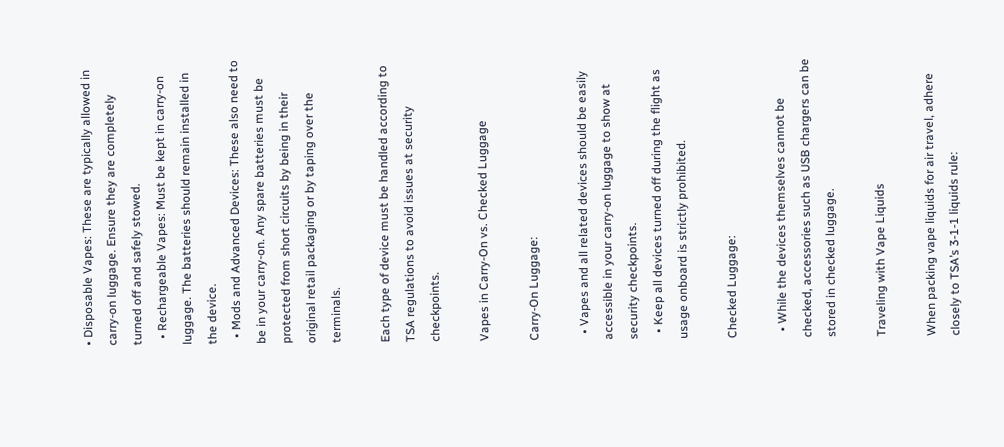• Disposable Vapes: These are typically allowed in carry-on luggage. Ensure they are completely turned off and safely stowed.
  • Rechargeable Vapes: Must be kept in carry-on luggage. The batteries should remain installed in the device.
  • Mods and Advanced Devices: These also need to be in your carry-on. Any spare batteries must be protected from short circuits by being in their original retail packaging or by taping over the terminals.

Each type of device must be handled according to TSA regulations to avoid issues at security checkpoints.

Vapes in Carry-On vs. Checked Luggage

Carry-On Luggage:

  • Vapes and all related devices should be easily accessible in your carry-on luggage to show at security checkpoints.
  • Keep all devices turned off during the flight as usage onboard is strictly prohibited.

Checked Luggage:

  • While the devices themselves cannot be checked, accessories such as USB chargers can be stored in checked luggage.

Traveling with Vape Liquids

When packing vape liquids for air travel, adhere closely to TSA’s 3-1-1 liquids rule: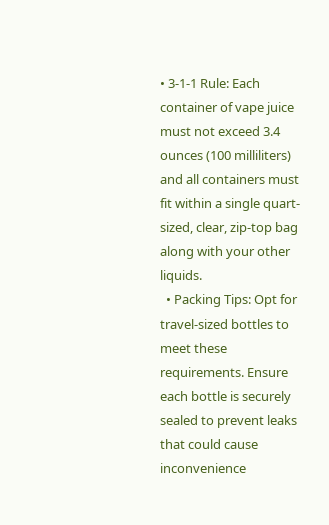• 3-1-1 Rule: Each container of vape juice must not exceed 3.4 ounces (100 milliliters) and all containers must fit within a single quart-sized, clear, zip-top bag along with your other liquids.
  • Packing Tips: Opt for travel-sized bottles to meet these requirements. Ensure each bottle is securely sealed to prevent leaks that could cause inconvenience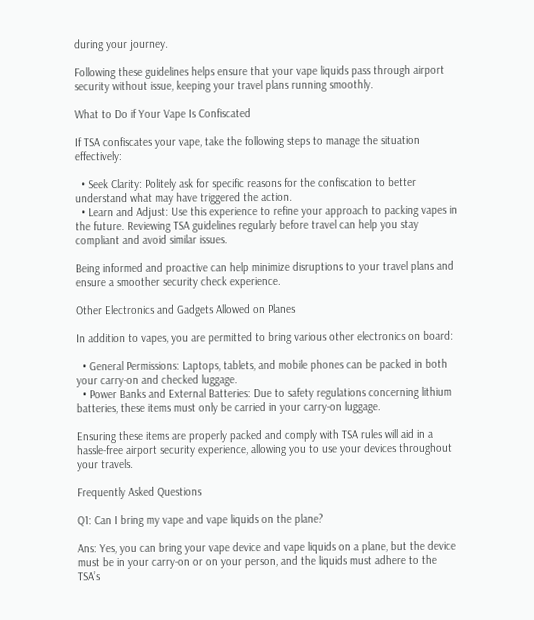during your journey.

Following these guidelines helps ensure that your vape liquids pass through airport security without issue, keeping your travel plans running smoothly.

What to Do if Your Vape Is Confiscated

If TSA confiscates your vape, take the following steps to manage the situation effectively:

  • Seek Clarity: Politely ask for specific reasons for the confiscation to better understand what may have triggered the action.
  • Learn and Adjust: Use this experience to refine your approach to packing vapes in the future. Reviewing TSA guidelines regularly before travel can help you stay compliant and avoid similar issues.

Being informed and proactive can help minimize disruptions to your travel plans and ensure a smoother security check experience.

Other Electronics and Gadgets Allowed on Planes

In addition to vapes, you are permitted to bring various other electronics on board:

  • General Permissions: Laptops, tablets, and mobile phones can be packed in both your carry-on and checked luggage.
  • Power Banks and External Batteries: Due to safety regulations concerning lithium batteries, these items must only be carried in your carry-on luggage.

Ensuring these items are properly packed and comply with TSA rules will aid in a hassle-free airport security experience, allowing you to use your devices throughout your travels.

Frequently Asked Questions

Q1: Can I bring my vape and vape liquids on the plane?

Ans: Yes, you can bring your vape device and vape liquids on a plane, but the device must be in your carry-on or on your person, and the liquids must adhere to the TSA’s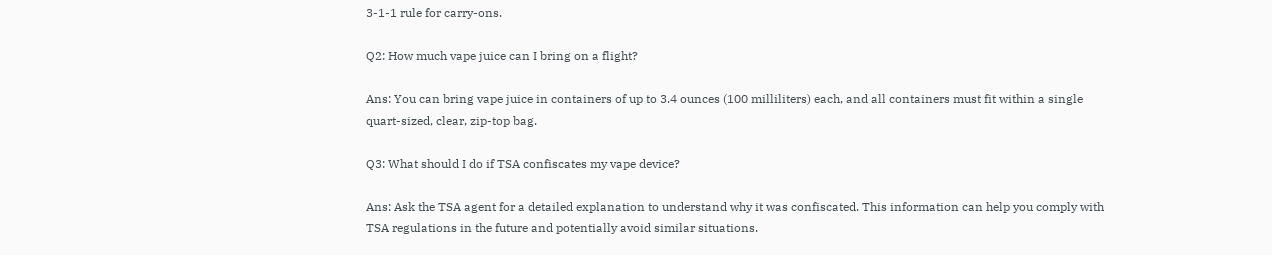3-1-1 rule for carry-ons.

Q2: How much vape juice can I bring on a flight?

Ans: You can bring vape juice in containers of up to 3.4 ounces (100 milliliters) each, and all containers must fit within a single quart-sized, clear, zip-top bag.

Q3: What should I do if TSA confiscates my vape device?

Ans: Ask the TSA agent for a detailed explanation to understand why it was confiscated. This information can help you comply with TSA regulations in the future and potentially avoid similar situations.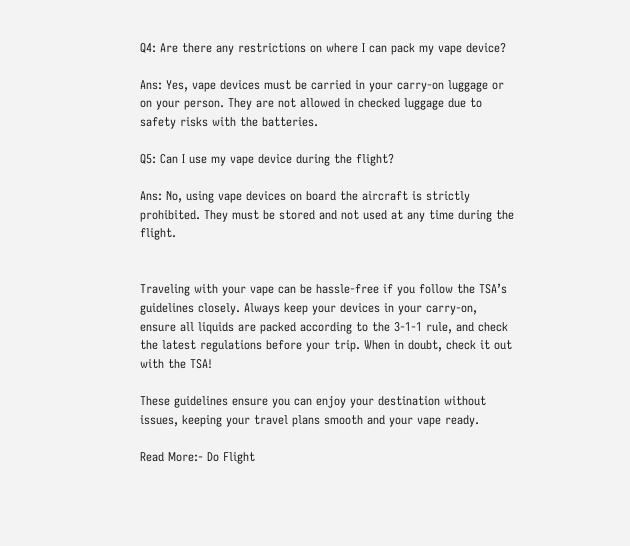Q4: Are there any restrictions on where I can pack my vape device?

Ans: Yes, vape devices must be carried in your carry-on luggage or on your person. They are not allowed in checked luggage due to safety risks with the batteries.

Q5: Can I use my vape device during the flight?

Ans: No, using vape devices on board the aircraft is strictly prohibited. They must be stored and not used at any time during the flight.


Traveling with your vape can be hassle-free if you follow the TSA’s guidelines closely. Always keep your devices in your carry-on, ensure all liquids are packed according to the 3-1-1 rule, and check the latest regulations before your trip. When in doubt, check it out with the TSA!

These guidelines ensure you can enjoy your destination without issues, keeping your travel plans smooth and your vape ready.

Read More:- Do Flight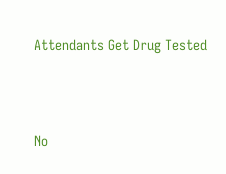Attendants Get Drug Tested



No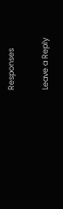Responses

Leave a Reply